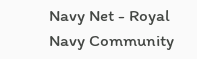Navy Net - Royal Navy Community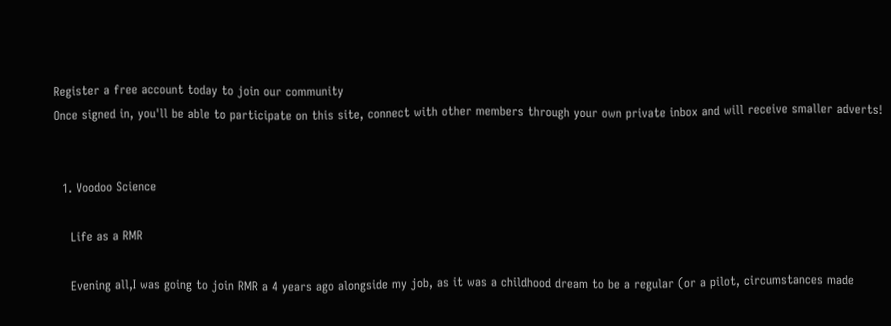Register a free account today to join our community
Once signed in, you'll be able to participate on this site, connect with other members through your own private inbox and will receive smaller adverts!


  1. Voodoo Science

    Life as a RMR

    Evening all,I was going to join RMR a 4 years ago alongside my job, as it was a childhood dream to be a regular (or a pilot, circumstances made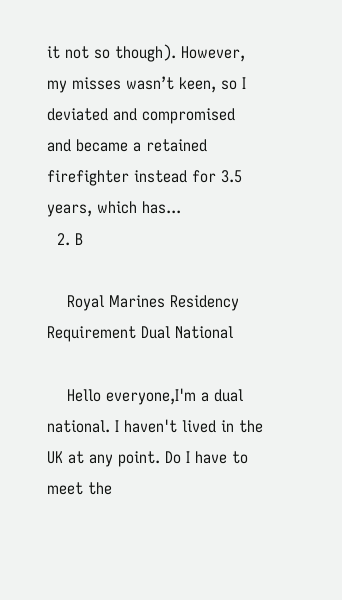it not so though). However, my misses wasn’t keen, so I deviated and compromised and became a retained firefighter instead for 3.5 years, which has...
  2. B

    Royal Marines Residency Requirement Dual National

    Hello everyone,I'm a dual national. I haven't lived in the UK at any point. Do I have to meet the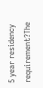5 year residency requirement?The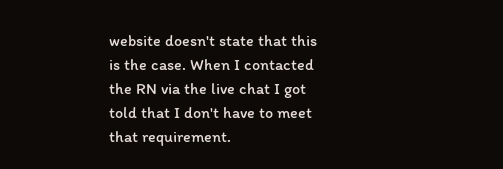website doesn't state that this is the case. When I contacted the RN via the live chat I got told that I don't have to meet that requirement.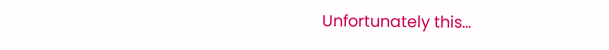Unfortunately this...